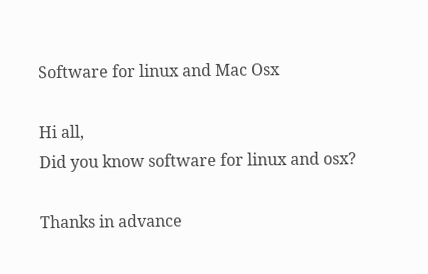Software for linux and Mac Osx

Hi all,
Did you know software for linux and osx?

Thanks in advance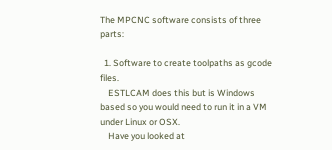The MPCNC software consists of three parts:

  1. Software to create toolpaths as gcode files.
    ESTLCAM does this but is Windows based so you would need to run it in a VM under Linux or OSX.
    Have you looked at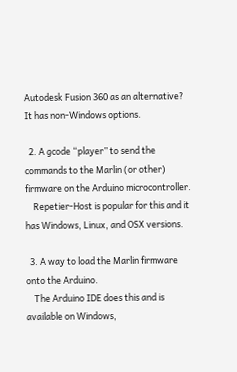Autodesk Fusion 360 as an alternative? It has non-Windows options.

  2. A gcode “player” to send the commands to the Marlin (or other) firmware on the Arduino microcontroller.
    Repetier-Host is popular for this and it has Windows, Linux, and OSX versions.

  3. A way to load the Marlin firmware onto the Arduino.
    The Arduino IDE does this and is available on Windows,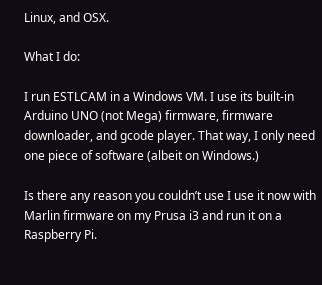Linux, and OSX.

What I do:

I run ESTLCAM in a Windows VM. I use its built-in Arduino UNO (not Mega) firmware, firmware downloader, and gcode player. That way, I only need one piece of software (albeit on Windows.)

Is there any reason you couldn’t use I use it now with Marlin firmware on my Prusa i3 and run it on a Raspberry Pi.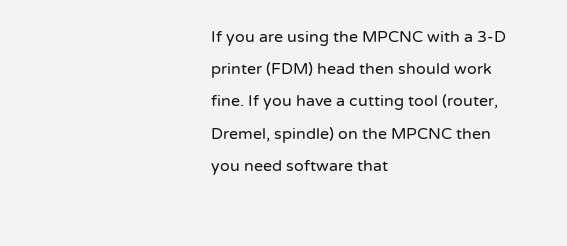If you are using the MPCNC with a 3-D printer (FDM) head then should work fine. If you have a cutting tool (router, Dremel, spindle) on the MPCNC then you need software that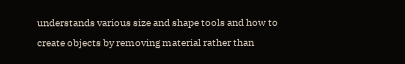understands various size and shape tools and how to create objects by removing material rather than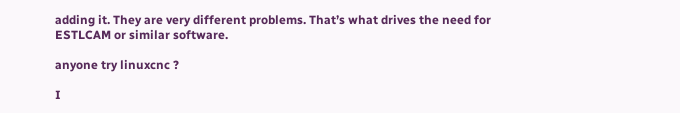adding it. They are very different problems. That’s what drives the need for ESTLCAM or similar software.

anyone try linuxcnc ?

I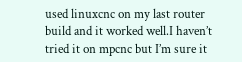used linuxcnc on my last router build and it worked well.I haven’t tried it on mpcnc but I’m sure it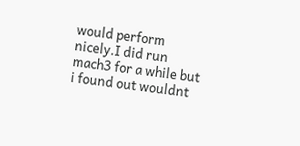would perform nicely.I did run mach3 for a while but i found out wouldnt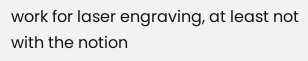work for laser engraving, at least not with the notion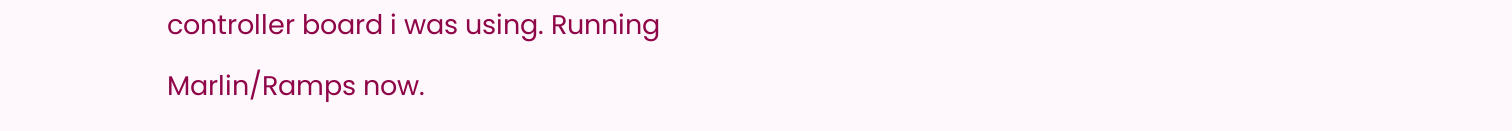controller board i was using. Running Marlin/Ramps now.